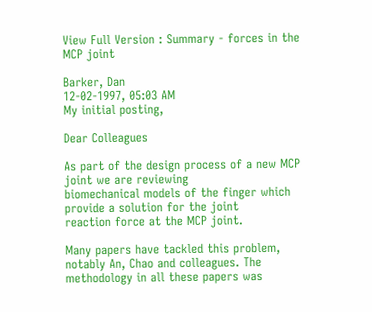View Full Version : Summary - forces in the MCP joint

Barker, Dan
12-02-1997, 05:03 AM
My initial posting,

Dear Colleagues

As part of the design process of a new MCP joint we are reviewing
biomechanical models of the finger which provide a solution for the joint
reaction force at the MCP joint.

Many papers have tackled this problem, notably An, Chao and colleagues. The
methodology in all these papers was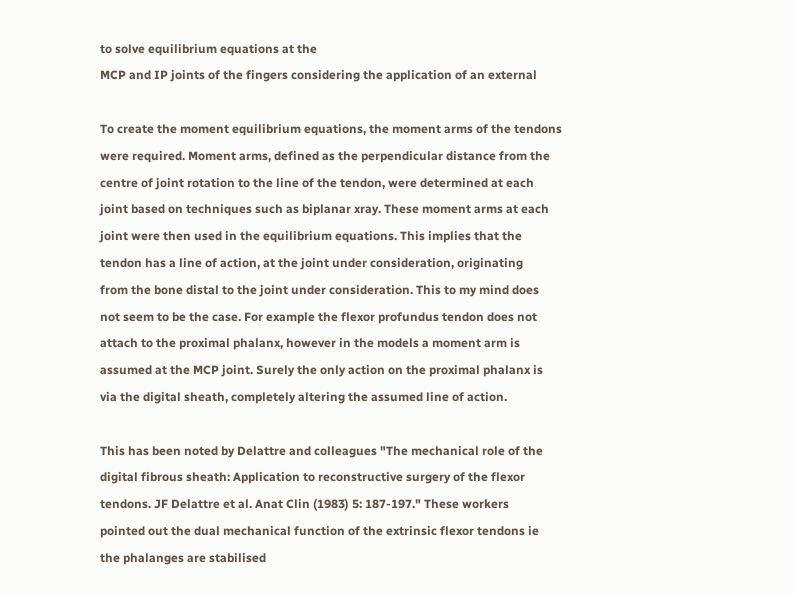to solve equilibrium equations at the
MCP and IP joints of the fingers considering the application of an external

To create the moment equilibrium equations, the moment arms of the tendons
were required. Moment arms, defined as the perpendicular distance from the
centre of joint rotation to the line of the tendon, were determined at each
joint based on techniques such as biplanar xray. These moment arms at each
joint were then used in the equilibrium equations. This implies that the
tendon has a line of action, at the joint under consideration, originating
from the bone distal to the joint under consideration. This to my mind does
not seem to be the case. For example the flexor profundus tendon does not
attach to the proximal phalanx, however in the models a moment arm is
assumed at the MCP joint. Surely the only action on the proximal phalanx is
via the digital sheath, completely altering the assumed line of action.

This has been noted by Delattre and colleagues "The mechanical role of the
digital fibrous sheath: Application to reconstructive surgery of the flexor
tendons. JF Delattre et al. Anat Clin (1983) 5: 187-197." These workers
pointed out the dual mechanical function of the extrinsic flexor tendons ie
the phalanges are stabilised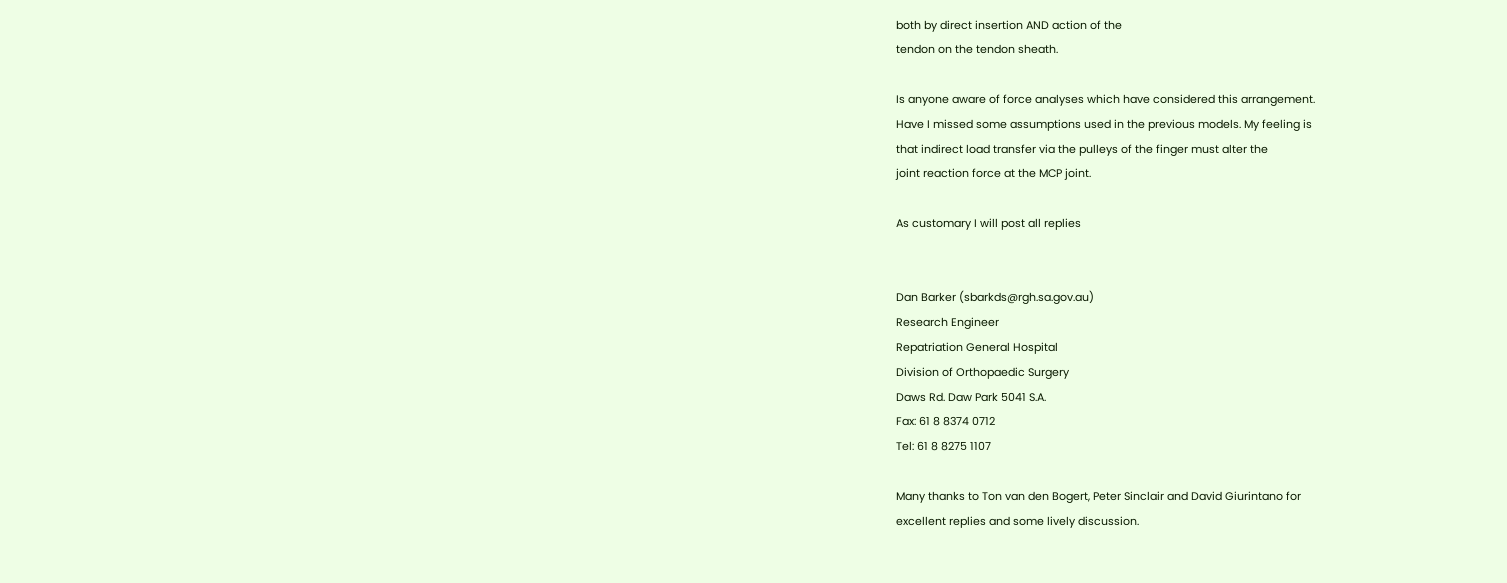both by direct insertion AND action of the
tendon on the tendon sheath.

Is anyone aware of force analyses which have considered this arrangement.
Have I missed some assumptions used in the previous models. My feeling is
that indirect load transfer via the pulleys of the finger must alter the
joint reaction force at the MCP joint.

As customary I will post all replies


Dan Barker (sbarkds@rgh.sa.gov.au)
Research Engineer
Repatriation General Hospital
Division of Orthopaedic Surgery
Daws Rd. Daw Park 5041 S.A.
Fax: 61 8 8374 0712
Tel: 61 8 8275 1107

Many thanks to Ton van den Bogert, Peter Sinclair and David Giurintano for
excellent replies and some lively discussion.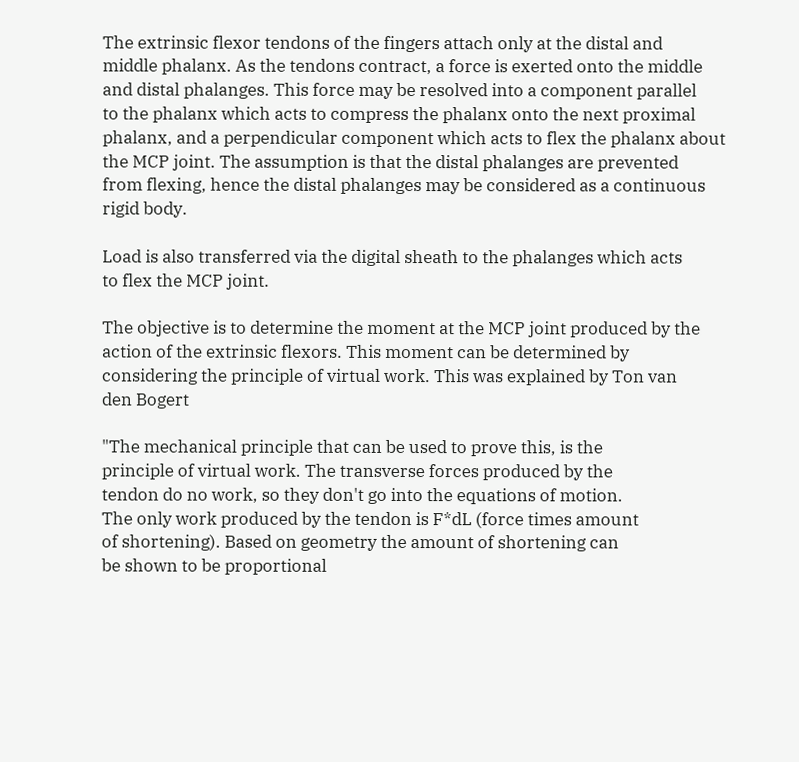The extrinsic flexor tendons of the fingers attach only at the distal and
middle phalanx. As the tendons contract, a force is exerted onto the middle
and distal phalanges. This force may be resolved into a component parallel
to the phalanx which acts to compress the phalanx onto the next proximal
phalanx, and a perpendicular component which acts to flex the phalanx about
the MCP joint. The assumption is that the distal phalanges are prevented
from flexing, hence the distal phalanges may be considered as a continuous
rigid body.

Load is also transferred via the digital sheath to the phalanges which acts
to flex the MCP joint.

The objective is to determine the moment at the MCP joint produced by the
action of the extrinsic flexors. This moment can be determined by
considering the principle of virtual work. This was explained by Ton van
den Bogert

"The mechanical principle that can be used to prove this, is the
principle of virtual work. The transverse forces produced by the
tendon do no work, so they don't go into the equations of motion.
The only work produced by the tendon is F*dL (force times amount
of shortening). Based on geometry the amount of shortening can
be shown to be proportional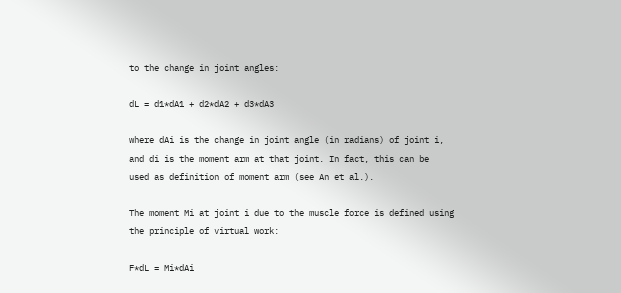to the change in joint angles:

dL = d1*dA1 + d2*dA2 + d3*dA3

where dAi is the change in joint angle (in radians) of joint i,
and di is the moment arm at that joint. In fact, this can be
used as definition of moment arm (see An et al.).

The moment Mi at joint i due to the muscle force is defined using
the principle of virtual work:

F*dL = Mi*dAi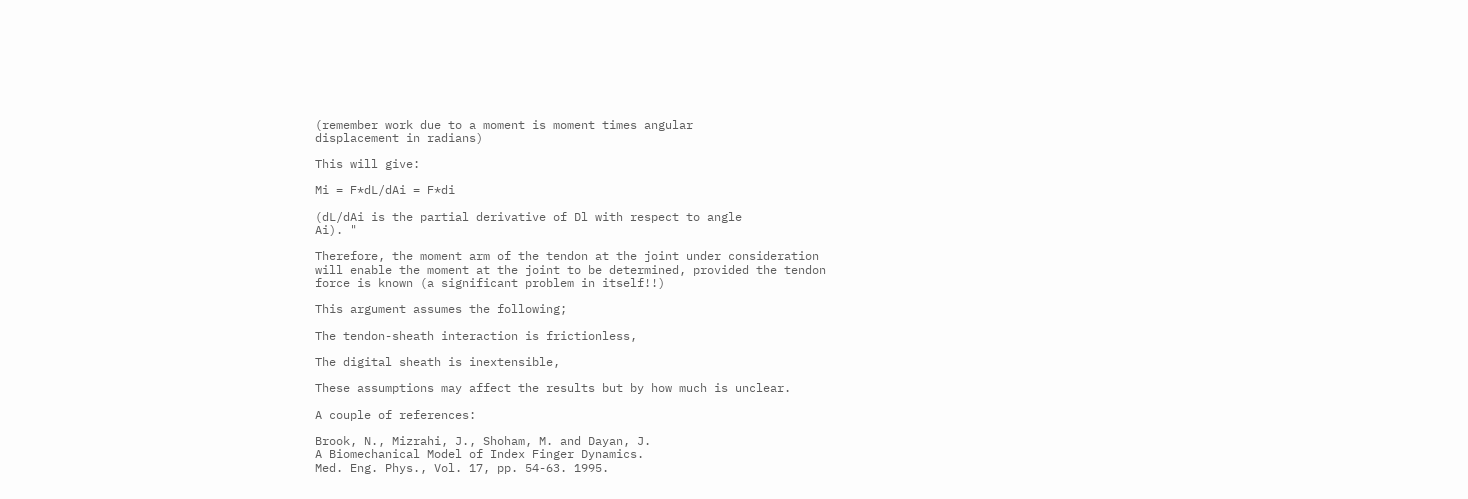(remember work due to a moment is moment times angular
displacement in radians)

This will give:

Mi = F*dL/dAi = F*di

(dL/dAi is the partial derivative of Dl with respect to angle
Ai). "

Therefore, the moment arm of the tendon at the joint under consideration
will enable the moment at the joint to be determined, provided the tendon
force is known (a significant problem in itself!!)

This argument assumes the following;

The tendon-sheath interaction is frictionless,

The digital sheath is inextensible,

These assumptions may affect the results but by how much is unclear.

A couple of references:

Brook, N., Mizrahi, J., Shoham, M. and Dayan, J.
A Biomechanical Model of Index Finger Dynamics.
Med. Eng. Phys., Vol. 17, pp. 54-63. 1995.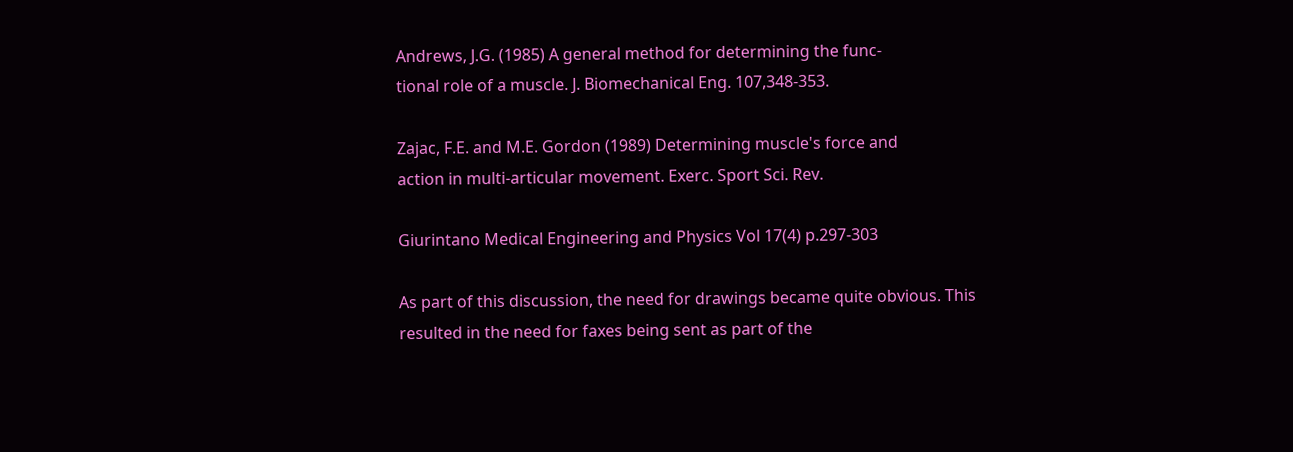Andrews, J.G. (1985) A general method for determining the func-
tional role of a muscle. J. Biomechanical Eng. 107,348-353.

Zajac, F.E. and M.E. Gordon (1989) Determining muscle's force and
action in multi-articular movement. Exerc. Sport Sci. Rev.

Giurintano Medical Engineering and Physics Vol 17(4) p.297-303

As part of this discussion, the need for drawings became quite obvious. This
resulted in the need for faxes being sent as part of the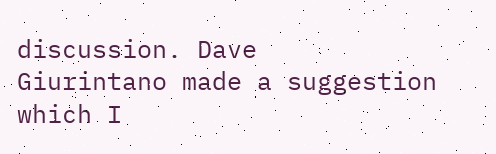discussion. Dave
Giurintano made a suggestion which I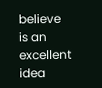believe is an excellent idea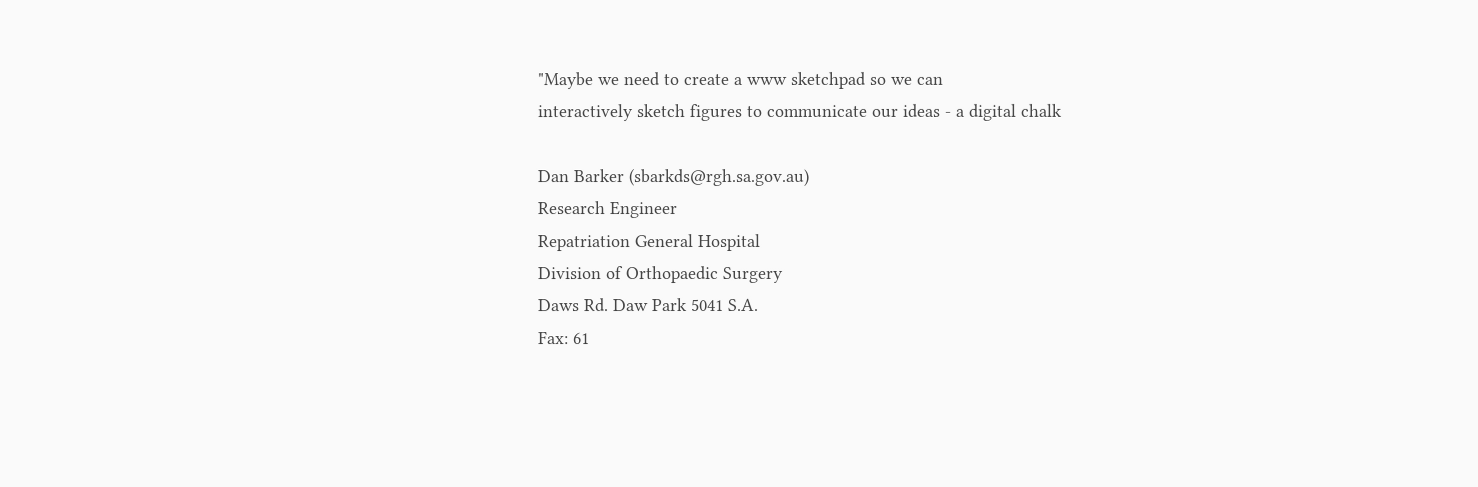"Maybe we need to create a www sketchpad so we can
interactively sketch figures to communicate our ideas - a digital chalk

Dan Barker (sbarkds@rgh.sa.gov.au)
Research Engineer
Repatriation General Hospital
Division of Orthopaedic Surgery
Daws Rd. Daw Park 5041 S.A.
Fax: 61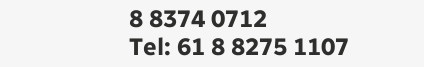8 8374 0712
Tel: 61 8 8275 1107